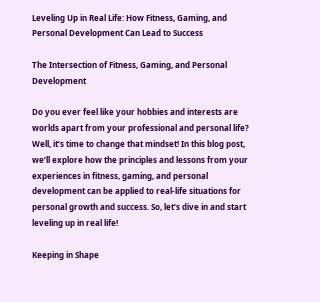Leveling Up in Real Life: How Fitness, Gaming, and Personal Development Can Lead to Success

The Intersection of Fitness, Gaming, and Personal Development

Do you ever feel like your hobbies and interests are worlds apart from your professional and personal life? Well, it’s time to change that mindset! In this blog post, we’ll explore how the principles and lessons from your experiences in fitness, gaming, and personal development can be applied to real-life situations for personal growth and success. So, let’s dive in and start leveling up in real life!

Keeping in Shape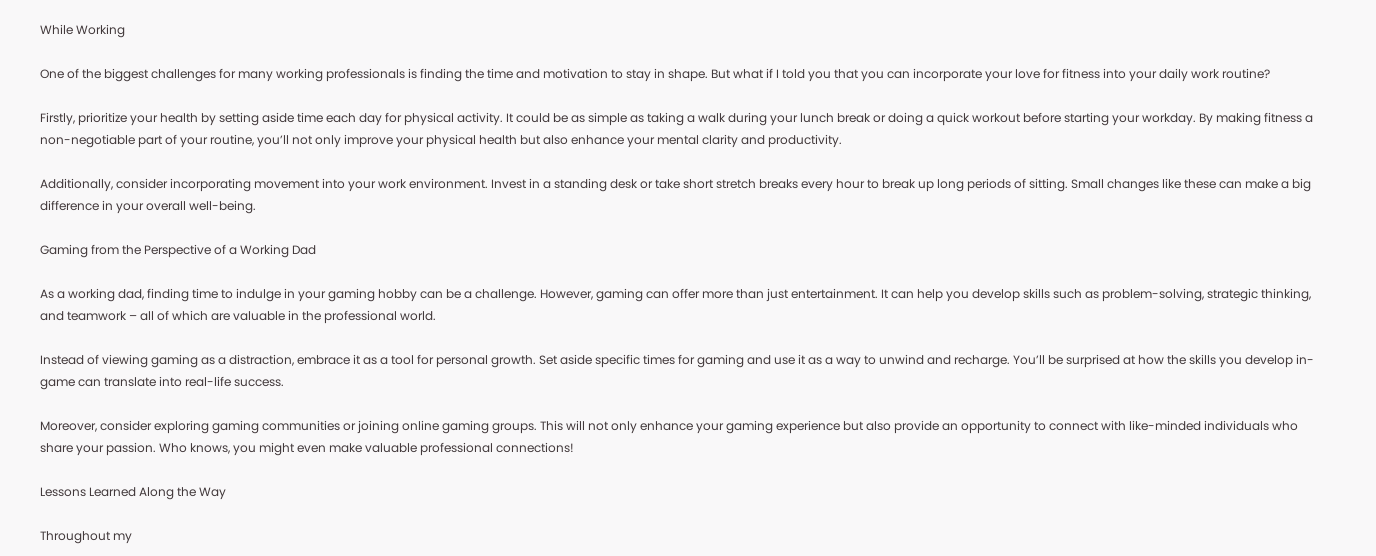While Working

One of the biggest challenges for many working professionals is finding the time and motivation to stay in shape. But what if I told you that you can incorporate your love for fitness into your daily work routine?

Firstly, prioritize your health by setting aside time each day for physical activity. It could be as simple as taking a walk during your lunch break or doing a quick workout before starting your workday. By making fitness a non-negotiable part of your routine, you’ll not only improve your physical health but also enhance your mental clarity and productivity.

Additionally, consider incorporating movement into your work environment. Invest in a standing desk or take short stretch breaks every hour to break up long periods of sitting. Small changes like these can make a big difference in your overall well-being.

Gaming from the Perspective of a Working Dad

As a working dad, finding time to indulge in your gaming hobby can be a challenge. However, gaming can offer more than just entertainment. It can help you develop skills such as problem-solving, strategic thinking, and teamwork – all of which are valuable in the professional world.

Instead of viewing gaming as a distraction, embrace it as a tool for personal growth. Set aside specific times for gaming and use it as a way to unwind and recharge. You’ll be surprised at how the skills you develop in-game can translate into real-life success.

Moreover, consider exploring gaming communities or joining online gaming groups. This will not only enhance your gaming experience but also provide an opportunity to connect with like-minded individuals who share your passion. Who knows, you might even make valuable professional connections!

Lessons Learned Along the Way

Throughout my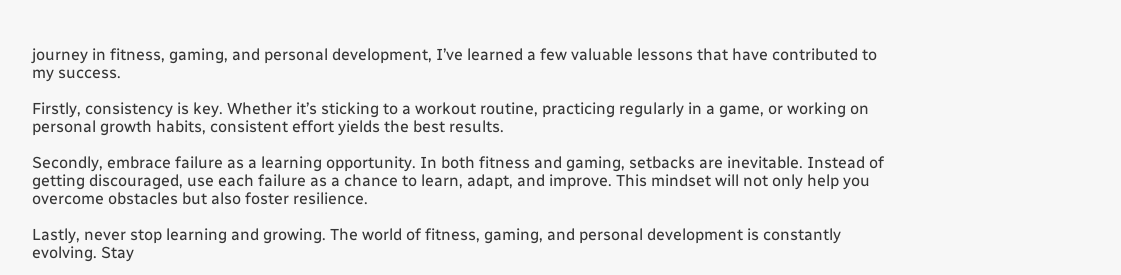journey in fitness, gaming, and personal development, I’ve learned a few valuable lessons that have contributed to my success.

Firstly, consistency is key. Whether it’s sticking to a workout routine, practicing regularly in a game, or working on personal growth habits, consistent effort yields the best results.

Secondly, embrace failure as a learning opportunity. In both fitness and gaming, setbacks are inevitable. Instead of getting discouraged, use each failure as a chance to learn, adapt, and improve. This mindset will not only help you overcome obstacles but also foster resilience.

Lastly, never stop learning and growing. The world of fitness, gaming, and personal development is constantly evolving. Stay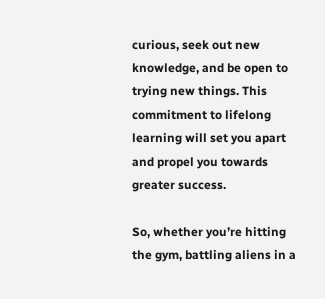curious, seek out new knowledge, and be open to trying new things. This commitment to lifelong learning will set you apart and propel you towards greater success.

So, whether you’re hitting the gym, battling aliens in a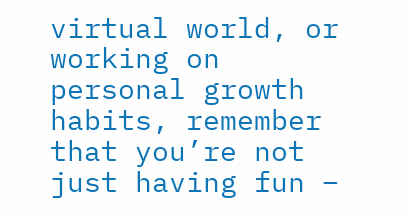virtual world, or working on personal growth habits, remember that you’re not just having fun –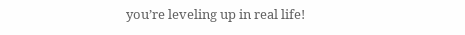you’re leveling up in real life!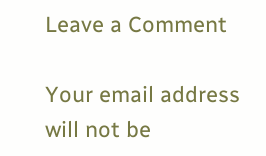Leave a Comment

Your email address will not be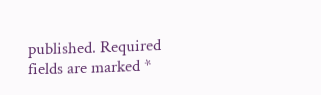published. Required fields are marked *